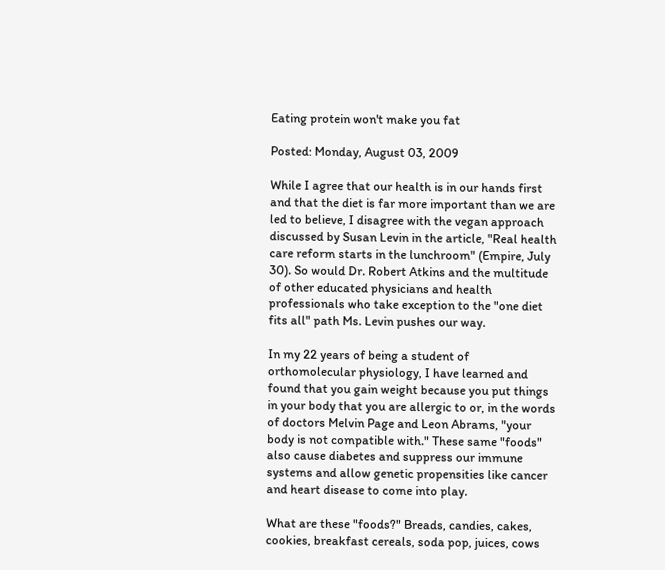Eating protein won't make you fat

Posted: Monday, August 03, 2009

While I agree that our health is in our hands first and that the diet is far more important than we are led to believe, I disagree with the vegan approach discussed by Susan Levin in the article, "Real health care reform starts in the lunchroom" (Empire, July 30). So would Dr. Robert Atkins and the multitude of other educated physicians and health professionals who take exception to the "one diet fits all" path Ms. Levin pushes our way.

In my 22 years of being a student of orthomolecular physiology, I have learned and found that you gain weight because you put things in your body that you are allergic to or, in the words of doctors Melvin Page and Leon Abrams, "your body is not compatible with." These same "foods" also cause diabetes and suppress our immune systems and allow genetic propensities like cancer and heart disease to come into play.

What are these "foods?" Breads, candies, cakes, cookies, breakfast cereals, soda pop, juices, cows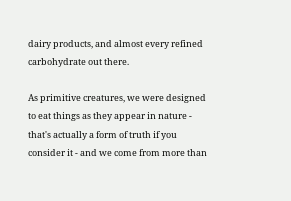dairy products, and almost every refined carbohydrate out there.

As primitive creatures, we were designed to eat things as they appear in nature - that's actually a form of truth if you consider it - and we come from more than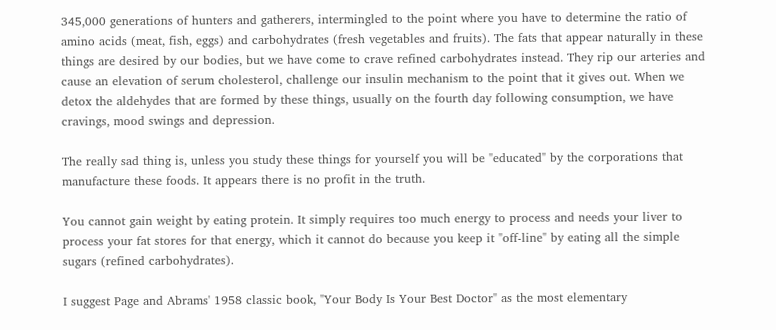345,000 generations of hunters and gatherers, intermingled to the point where you have to determine the ratio of amino acids (meat, fish, eggs) and carbohydrates (fresh vegetables and fruits). The fats that appear naturally in these things are desired by our bodies, but we have come to crave refined carbohydrates instead. They rip our arteries and cause an elevation of serum cholesterol, challenge our insulin mechanism to the point that it gives out. When we detox the aldehydes that are formed by these things, usually on the fourth day following consumption, we have cravings, mood swings and depression.

The really sad thing is, unless you study these things for yourself you will be "educated" by the corporations that manufacture these foods. It appears there is no profit in the truth.

You cannot gain weight by eating protein. It simply requires too much energy to process and needs your liver to process your fat stores for that energy, which it cannot do because you keep it "off-line" by eating all the simple sugars (refined carbohydrates).

I suggest Page and Abrams' 1958 classic book, "Your Body Is Your Best Doctor" as the most elementary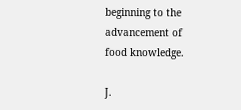beginning to the advancement of food knowledge.

J.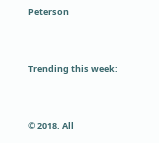Peterson


Trending this week:


© 2018. All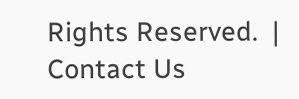Rights Reserved.  | Contact Us